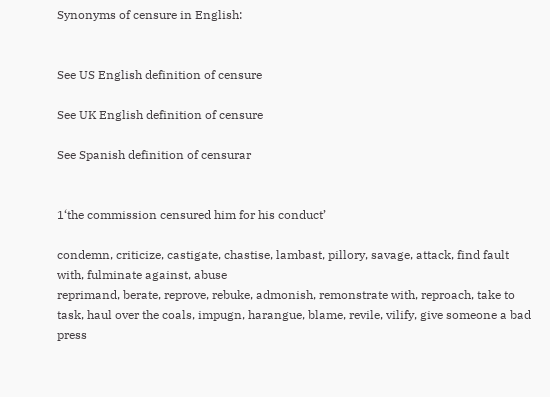Synonyms of censure in English:


See US English definition of censure

See UK English definition of censure

See Spanish definition of censurar


1‘the commission censured him for his conduct’

condemn, criticize, castigate, chastise, lambast, pillory, savage, attack, find fault with, fulminate against, abuse
reprimand, berate, reprove, rebuke, admonish, remonstrate with, reproach, take to task, haul over the coals, impugn, harangue, blame, revile, vilify, give someone a bad press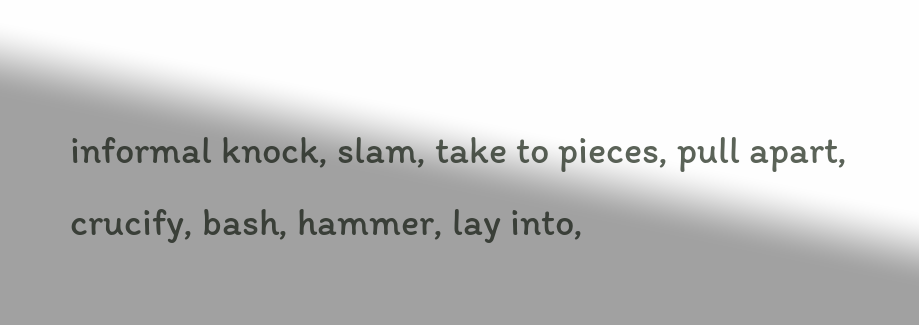informal knock, slam, take to pieces, pull apart, crucify, bash, hammer, lay into,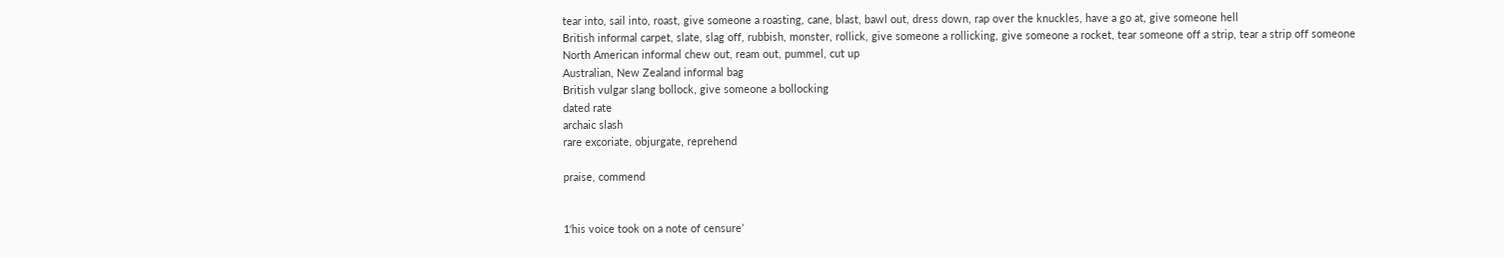tear into, sail into, roast, give someone a roasting, cane, blast, bawl out, dress down, rap over the knuckles, have a go at, give someone hell
British informal carpet, slate, slag off, rubbish, monster, rollick, give someone a rollicking, give someone a rocket, tear someone off a strip, tear a strip off someone
North American informal chew out, ream out, pummel, cut up
Australian, New Zealand informal bag
British vulgar slang bollock, give someone a bollocking
dated rate
archaic slash
rare excoriate, objurgate, reprehend

praise, commend


1‘his voice took on a note of censure’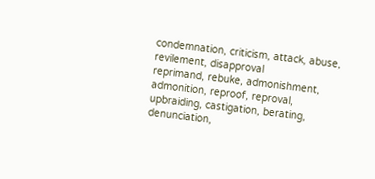condemnation, criticism, attack, abuse, revilement, disapproval
reprimand, rebuke, admonishment, admonition, reproof, reproval, upbraiding, castigation, berating, denunciation,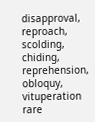disapproval, reproach, scolding, chiding, reprehension, obloquy, vituperation
rare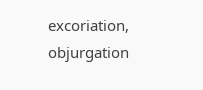excoriation, objurgation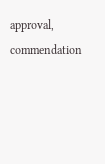approval, commendation